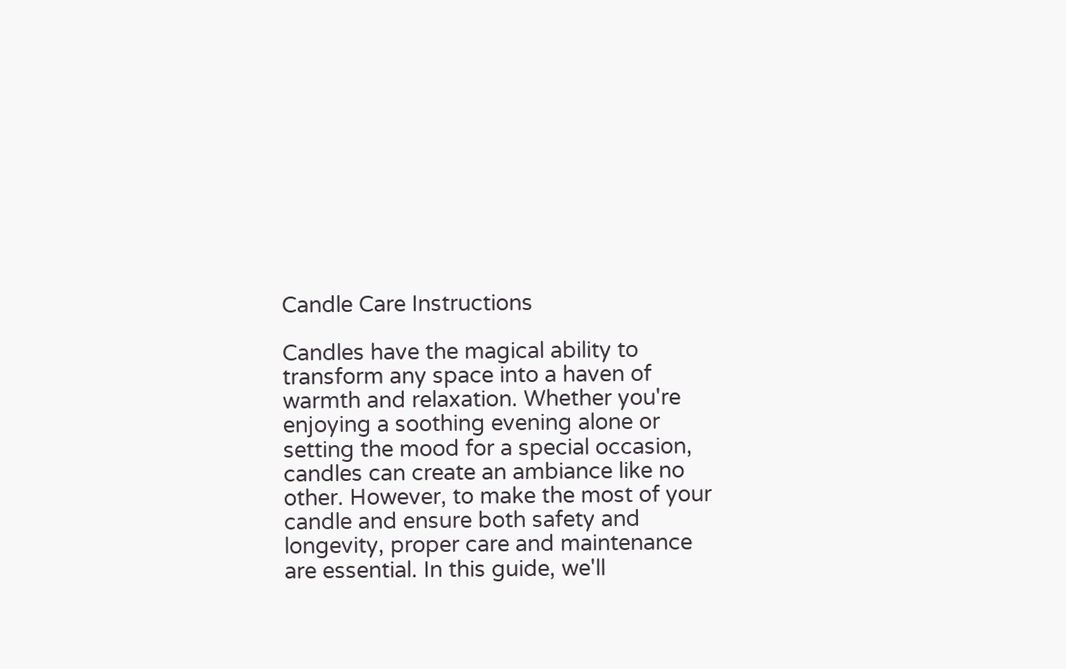Candle Care Instructions

Candles have the magical ability to transform any space into a haven of warmth and relaxation. Whether you're enjoying a soothing evening alone or setting the mood for a special occasion, candles can create an ambiance like no other. However, to make the most of your candle and ensure both safety and longevity, proper care and maintenance are essential. In this guide, we'll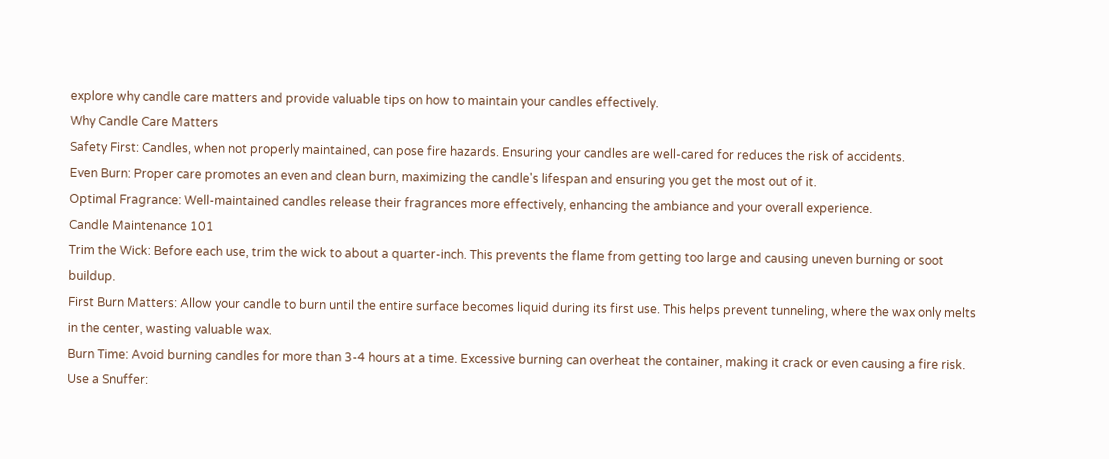explore why candle care matters and provide valuable tips on how to maintain your candles effectively.
Why Candle Care Matters
Safety First: Candles, when not properly maintained, can pose fire hazards. Ensuring your candles are well-cared for reduces the risk of accidents.
Even Burn: Proper care promotes an even and clean burn, maximizing the candle's lifespan and ensuring you get the most out of it.
Optimal Fragrance: Well-maintained candles release their fragrances more effectively, enhancing the ambiance and your overall experience.
Candle Maintenance 101
Trim the Wick: Before each use, trim the wick to about a quarter-inch. This prevents the flame from getting too large and causing uneven burning or soot buildup.
First Burn Matters: Allow your candle to burn until the entire surface becomes liquid during its first use. This helps prevent tunneling, where the wax only melts in the center, wasting valuable wax.
Burn Time: Avoid burning candles for more than 3-4 hours at a time. Excessive burning can overheat the container, making it crack or even causing a fire risk.
Use a Snuffer: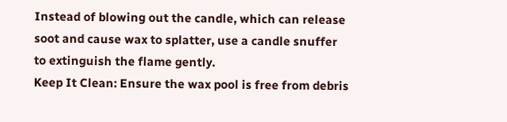Instead of blowing out the candle, which can release soot and cause wax to splatter, use a candle snuffer to extinguish the flame gently.
Keep It Clean: Ensure the wax pool is free from debris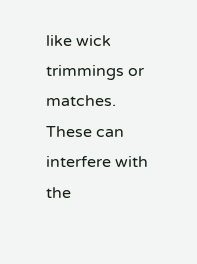like wick trimmings or matches. These can interfere with the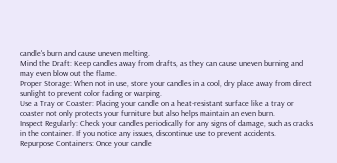candle's burn and cause uneven melting.
Mind the Draft: Keep candles away from drafts, as they can cause uneven burning and may even blow out the flame.
Proper Storage: When not in use, store your candles in a cool, dry place away from direct sunlight to prevent color fading or warping.
Use a Tray or Coaster: Placing your candle on a heat-resistant surface like a tray or coaster not only protects your furniture but also helps maintain an even burn.
Inspect Regularly: Check your candles periodically for any signs of damage, such as cracks in the container. If you notice any issues, discontinue use to prevent accidents.
Repurpose Containers: Once your candle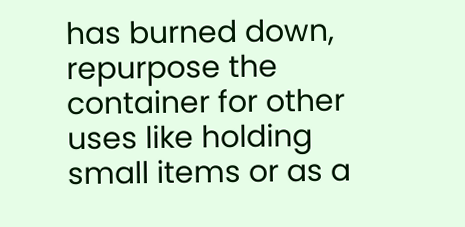has burned down, repurpose the container for other uses like holding small items or as a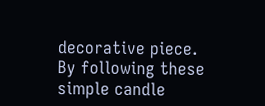decorative piece.
By following these simple candle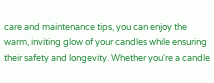care and maintenance tips, you can enjoy the warm, inviting glow of your candles while ensuring their safety and longevity. Whether you're a candle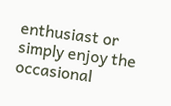enthusiast or simply enjoy the occasional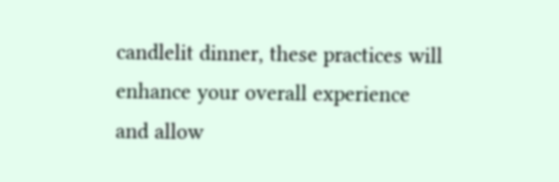candlelit dinner, these practices will enhance your overall experience and allow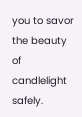you to savor the beauty of candlelight safely.